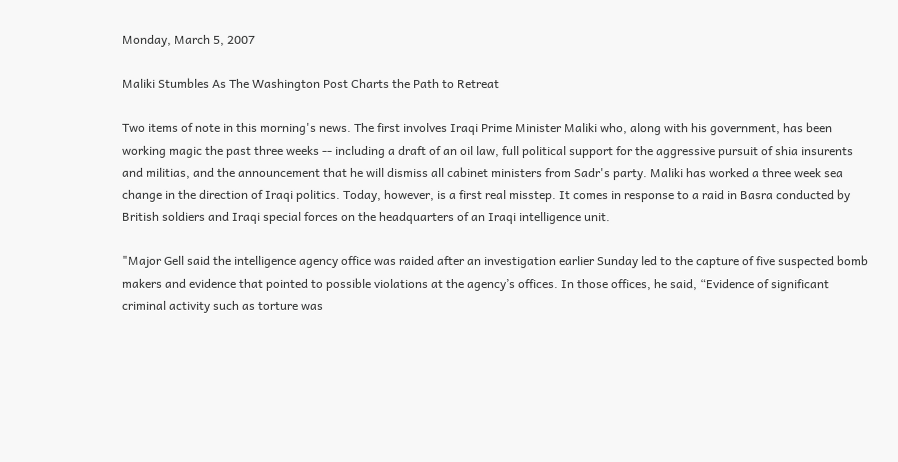Monday, March 5, 2007

Maliki Stumbles As The Washington Post Charts the Path to Retreat

Two items of note in this morning's news. The first involves Iraqi Prime Minister Maliki who, along with his government, has been working magic the past three weeks -- including a draft of an oil law, full political support for the aggressive pursuit of shia insurents and militias, and the announcement that he will dismiss all cabinet ministers from Sadr's party. Maliki has worked a three week sea change in the direction of Iraqi politics. Today, however, is a first real misstep. It comes in response to a raid in Basra conducted by British soldiers and Iraqi special forces on the headquarters of an Iraqi intelligence unit.

"Major Gell said the intelligence agency office was raided after an investigation earlier Sunday led to the capture of five suspected bomb makers and evidence that pointed to possible violations at the agency’s offices. In those offices, he said, “Evidence of significant criminal activity such as torture was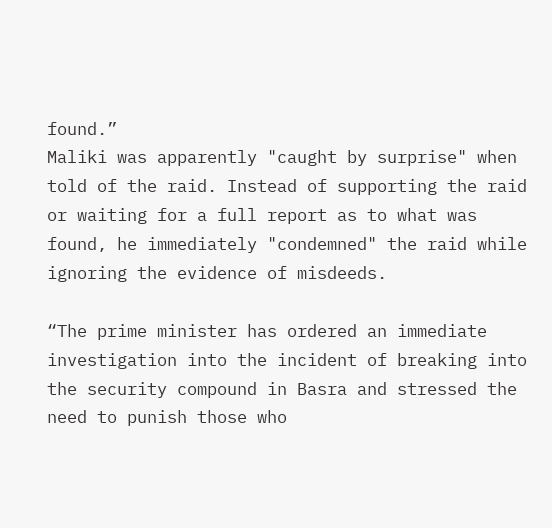found.”
Maliki was apparently "caught by surprise" when told of the raid. Instead of supporting the raid or waiting for a full report as to what was found, he immediately "condemned" the raid while ignoring the evidence of misdeeds.

“The prime minister has ordered an immediate investigation into the incident of breaking into the security compound in Basra and stressed the need to punish those who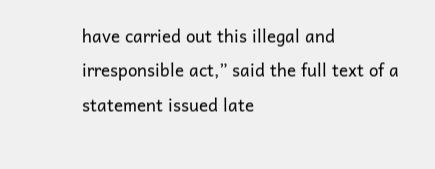have carried out this illegal and irresponsible act,” said the full text of a statement issued late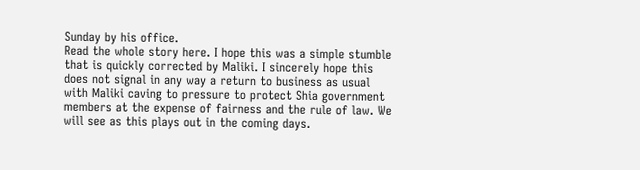Sunday by his office.
Read the whole story here. I hope this was a simple stumble that is quickly corrected by Maliki. I sincerely hope this does not signal in any way a return to business as usual with Maliki caving to pressure to protect Shia government members at the expense of fairness and the rule of law. We will see as this plays out in the coming days.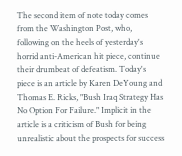The second item of note today comes from the Washington Post, who, following on the heels of yesterday's horrid anti-American hit piece, continue their drumbeat of defeatism. Today's piece is an article by Karen DeYoung and Thomas E. Ricks, "Bush Iraq Strategy Has No Option For Failure." Implicit in the article is a criticism of Bush for being unrealistic about the prospects for success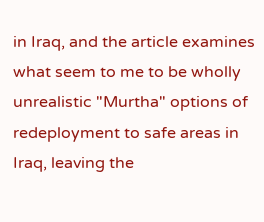in Iraq, and the article examines what seem to me to be wholly unrealistic "Murtha" options of redeployment to safe areas in Iraq, leaving the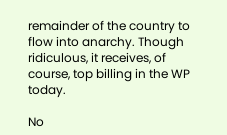remainder of the country to flow into anarchy. Though ridiculous, it receives, of course, top billing in the WP today.

No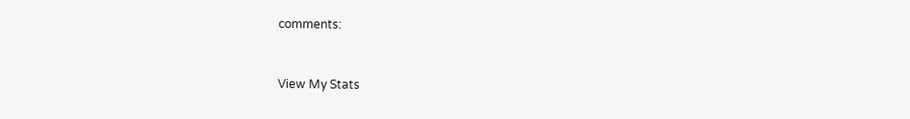comments:


View My Stats